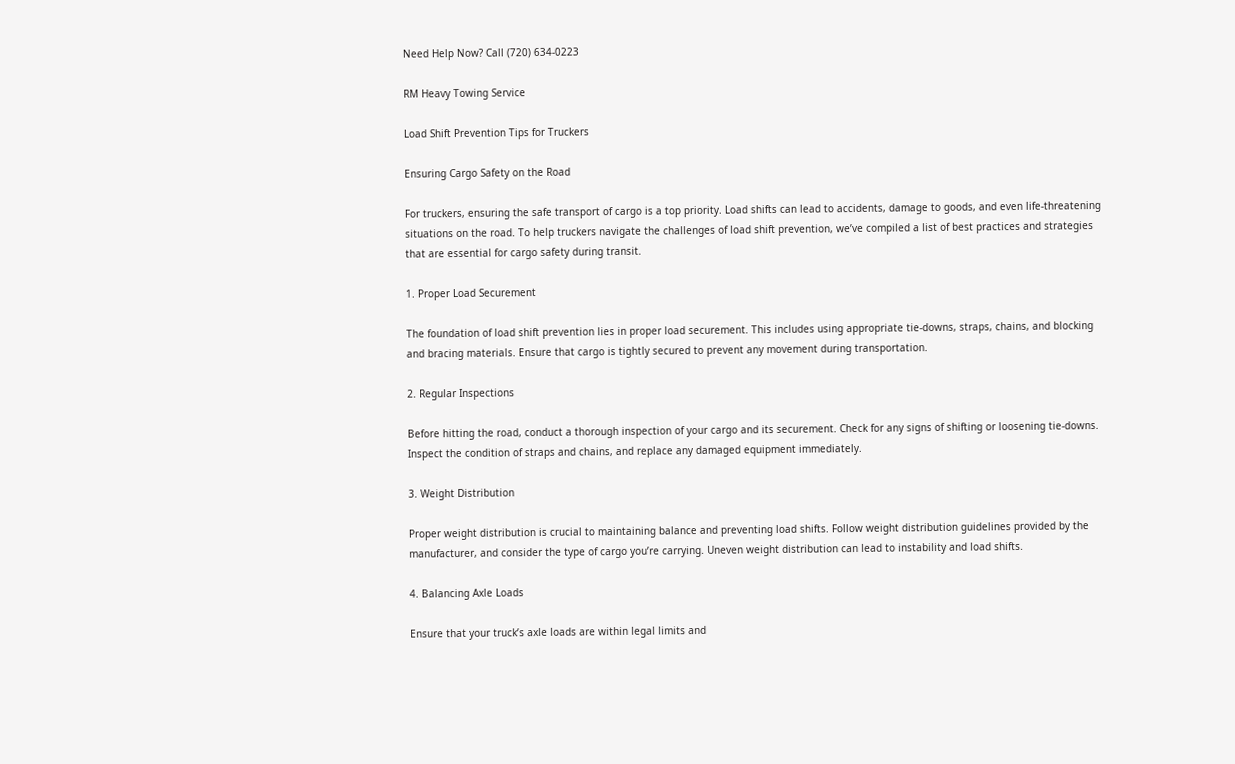Need Help Now? Call (720) 634-0223

RM Heavy Towing Service

Load Shift Prevention Tips for Truckers

Ensuring Cargo Safety on the Road

For truckers, ensuring the safe transport of cargo is a top priority. Load shifts can lead to accidents, damage to goods, and even life-threatening situations on the road. To help truckers navigate the challenges of load shift prevention, we’ve compiled a list of best practices and strategies that are essential for cargo safety during transit.

1. Proper Load Securement

The foundation of load shift prevention lies in proper load securement. This includes using appropriate tie-downs, straps, chains, and blocking and bracing materials. Ensure that cargo is tightly secured to prevent any movement during transportation.

2. Regular Inspections

Before hitting the road, conduct a thorough inspection of your cargo and its securement. Check for any signs of shifting or loosening tie-downs. Inspect the condition of straps and chains, and replace any damaged equipment immediately.

3. Weight Distribution

Proper weight distribution is crucial to maintaining balance and preventing load shifts. Follow weight distribution guidelines provided by the manufacturer, and consider the type of cargo you’re carrying. Uneven weight distribution can lead to instability and load shifts.

4. Balancing Axle Loads

Ensure that your truck’s axle loads are within legal limits and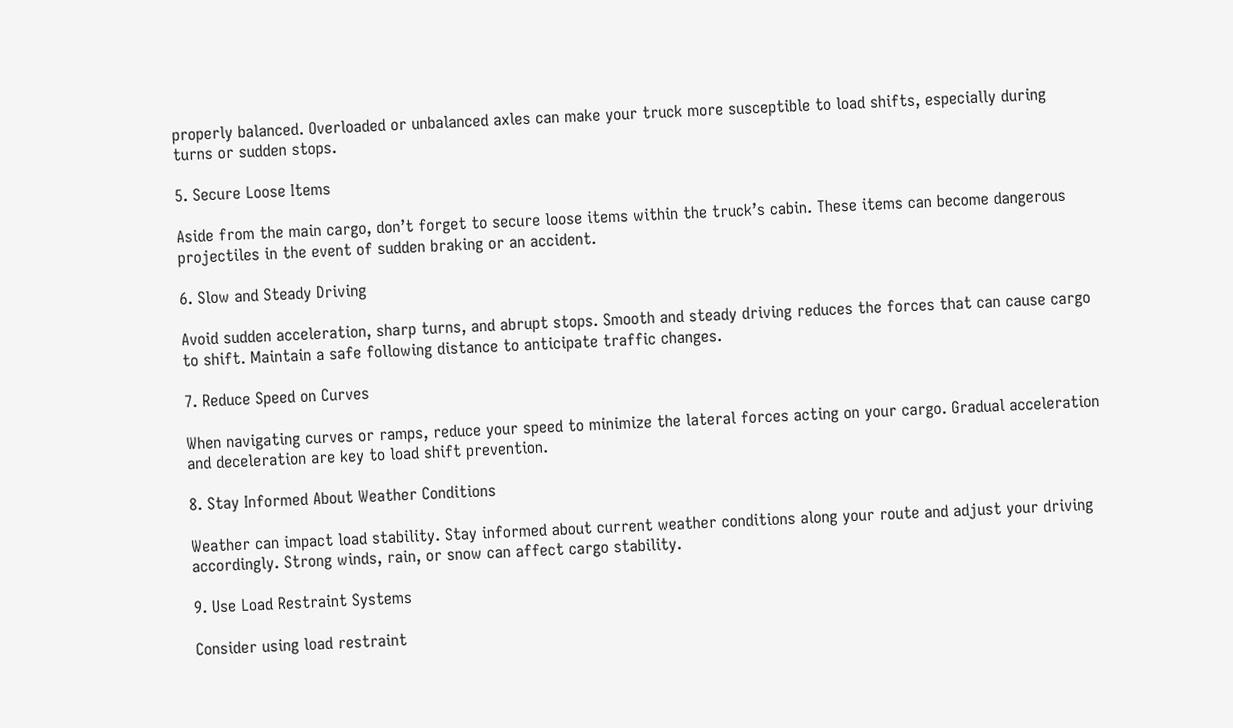properly balanced. Overloaded or unbalanced axles can make your truck more susceptible to load shifts, especially during turns or sudden stops.

5. Secure Loose Items

Aside from the main cargo, don’t forget to secure loose items within the truck’s cabin. These items can become dangerous projectiles in the event of sudden braking or an accident.

6. Slow and Steady Driving

Avoid sudden acceleration, sharp turns, and abrupt stops. Smooth and steady driving reduces the forces that can cause cargo to shift. Maintain a safe following distance to anticipate traffic changes.

7. Reduce Speed on Curves

When navigating curves or ramps, reduce your speed to minimize the lateral forces acting on your cargo. Gradual acceleration and deceleration are key to load shift prevention.

8. Stay Informed About Weather Conditions

Weather can impact load stability. Stay informed about current weather conditions along your route and adjust your driving accordingly. Strong winds, rain, or snow can affect cargo stability.

9. Use Load Restraint Systems

Consider using load restraint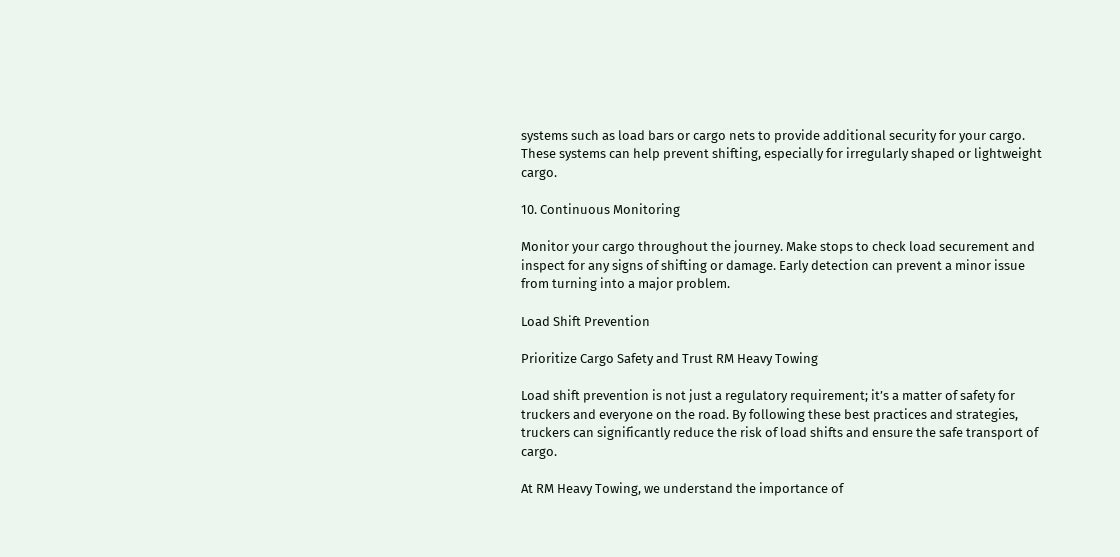systems such as load bars or cargo nets to provide additional security for your cargo. These systems can help prevent shifting, especially for irregularly shaped or lightweight cargo.

10. Continuous Monitoring

Monitor your cargo throughout the journey. Make stops to check load securement and inspect for any signs of shifting or damage. Early detection can prevent a minor issue from turning into a major problem.

Load Shift Prevention

Prioritize Cargo Safety and Trust RM Heavy Towing

Load shift prevention is not just a regulatory requirement; it’s a matter of safety for truckers and everyone on the road. By following these best practices and strategies, truckers can significantly reduce the risk of load shifts and ensure the safe transport of cargo.

At RM Heavy Towing, we understand the importance of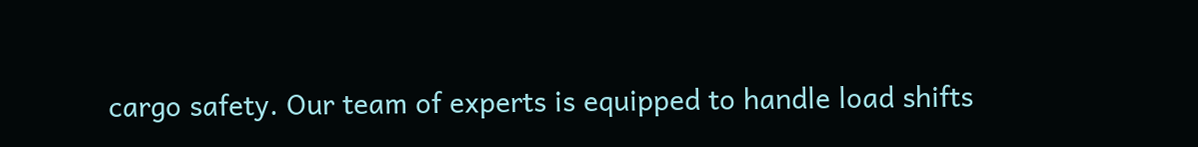cargo safety. Our team of experts is equipped to handle load shifts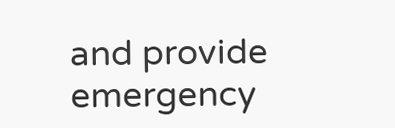and provide emergency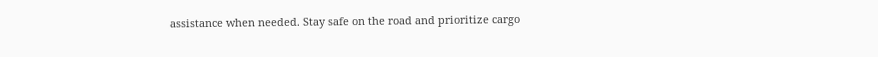assistance when needed. Stay safe on the road and prioritize cargo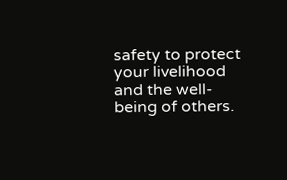safety to protect your livelihood and the well-being of others.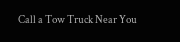Call a Tow Truck Near You